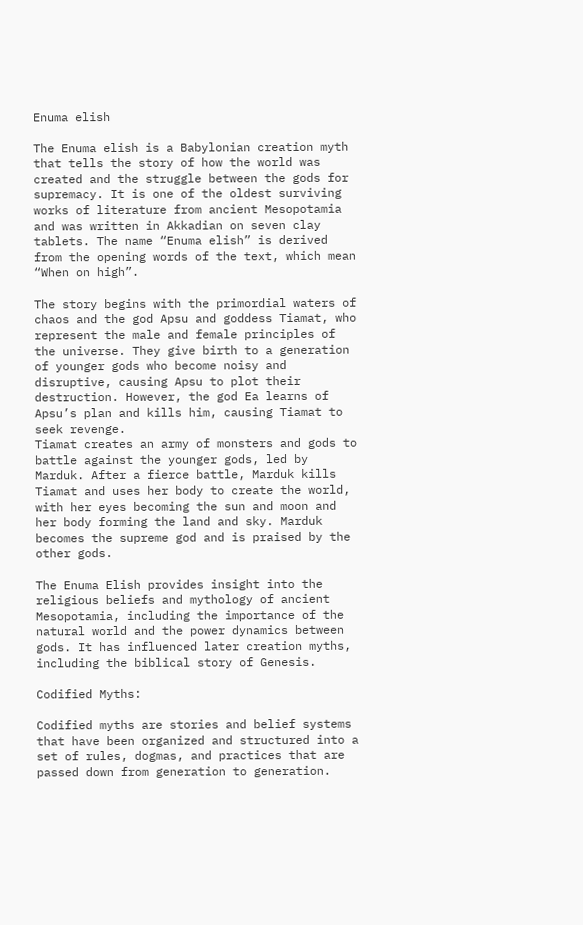Enuma elish

The Enuma elish is a Babylonian creation myth that tells the story of how the world was created and the struggle between the gods for supremacy. It is one of the oldest surviving works of literature from ancient Mesopotamia and was written in Akkadian on seven clay tablets. The name “Enuma elish” is derived from the opening words of the text, which mean “When on high”.

The story begins with the primordial waters of chaos and the god Apsu and goddess Tiamat, who represent the male and female principles of the universe. They give birth to a generation of younger gods who become noisy and disruptive, causing Apsu to plot their destruction. However, the god Ea learns of Apsu’s plan and kills him, causing Tiamat to seek revenge.
Tiamat creates an army of monsters and gods to battle against the younger gods, led by Marduk. After a fierce battle, Marduk kills Tiamat and uses her body to create the world, with her eyes becoming the sun and moon and her body forming the land and sky. Marduk becomes the supreme god and is praised by the other gods.

The Enuma Elish provides insight into the religious beliefs and mythology of ancient Mesopotamia, including the importance of the natural world and the power dynamics between gods. It has influenced later creation myths, including the biblical story of Genesis.

Codified Myths:

Codified myths are stories and belief systems that have been organized and structured into a set of rules, dogmas, and practices that are passed down from generation to generation.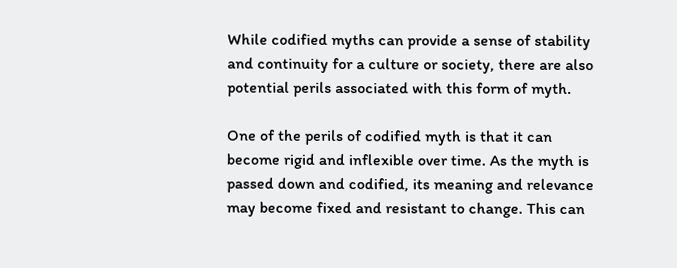While codified myths can provide a sense of stability and continuity for a culture or society, there are also potential perils associated with this form of myth.

One of the perils of codified myth is that it can become rigid and inflexible over time. As the myth is passed down and codified, its meaning and relevance may become fixed and resistant to change. This can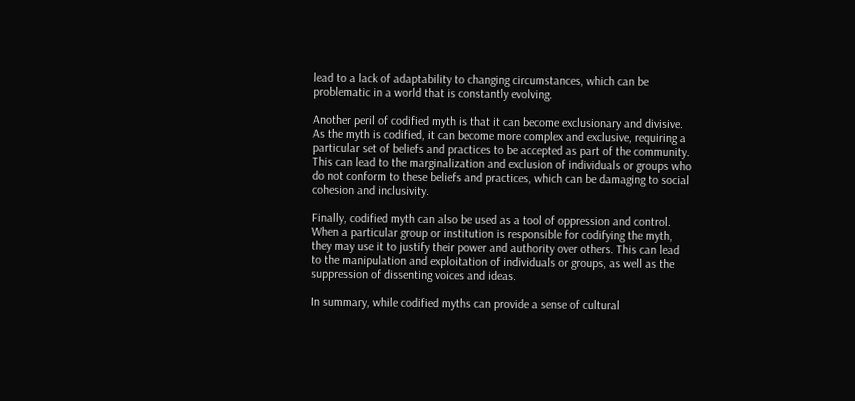lead to a lack of adaptability to changing circumstances, which can be problematic in a world that is constantly evolving.

Another peril of codified myth is that it can become exclusionary and divisive. As the myth is codified, it can become more complex and exclusive, requiring a particular set of beliefs and practices to be accepted as part of the community. This can lead to the marginalization and exclusion of individuals or groups who do not conform to these beliefs and practices, which can be damaging to social cohesion and inclusivity.

Finally, codified myth can also be used as a tool of oppression and control. When a particular group or institution is responsible for codifying the myth, they may use it to justify their power and authority over others. This can lead to the manipulation and exploitation of individuals or groups, as well as the suppression of dissenting voices and ideas.

In summary, while codified myths can provide a sense of cultural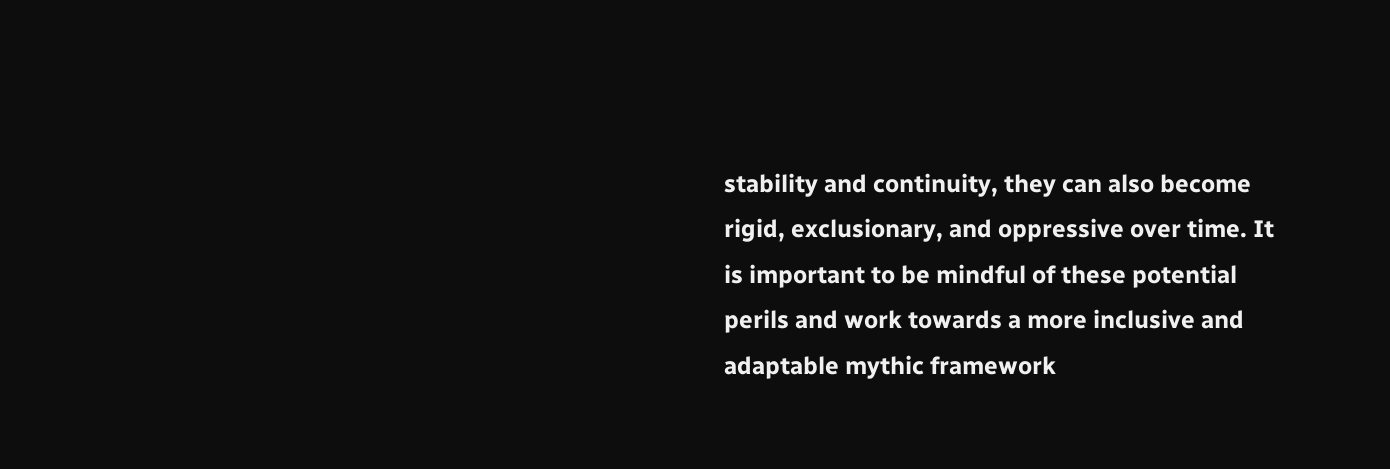stability and continuity, they can also become rigid, exclusionary, and oppressive over time. It is important to be mindful of these potential perils and work towards a more inclusive and adaptable mythic framework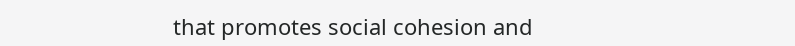that promotes social cohesion and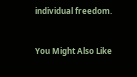individual freedom.


You Might Also Like